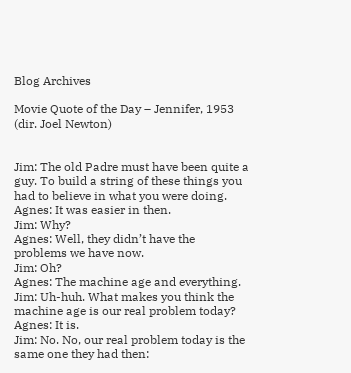Blog Archives

Movie Quote of the Day – Jennifer, 1953 (dir. Joel Newton)


Jim: The old Padre must have been quite a guy. To build a string of these things you had to believe in what you were doing.
Agnes: It was easier in then.
Jim: Why?
Agnes: Well, they didn’t have the problems we have now.
Jim: Oh?
Agnes: The machine age and everything.
Jim: Uh-huh. What makes you think the machine age is our real problem today?
Agnes: It is.
Jim: No. No, our real problem today is the same one they had then: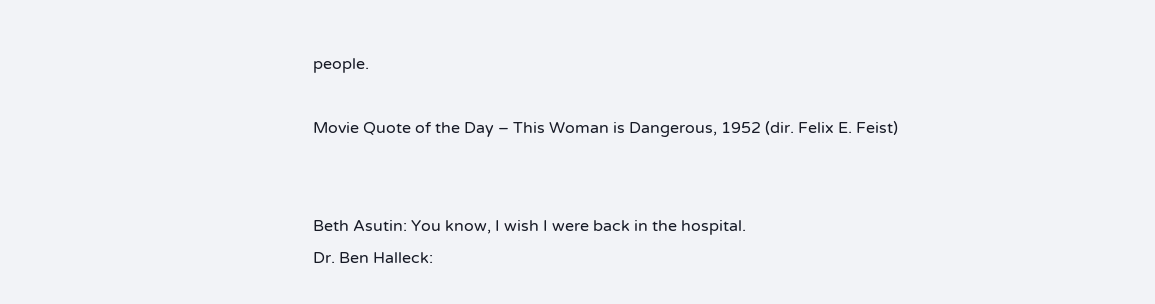people.

Movie Quote of the Day – This Woman is Dangerous, 1952 (dir. Felix E. Feist)


Beth Asutin: You know, I wish I were back in the hospital.
Dr. Ben Halleck: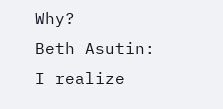Why?
Beth Asutin: I realize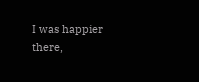I was happier there,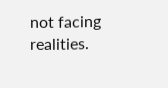not facing realities.